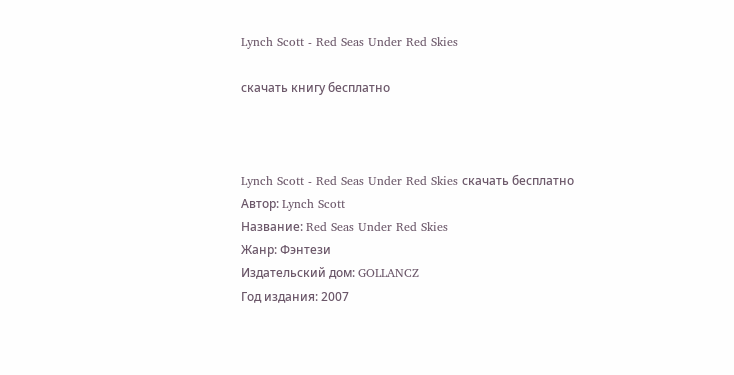Lynch Scott - Red Seas Under Red Skies

скачать книгу бесплатно



Lynch Scott - Red Seas Under Red Skies скачать бесплатно
Автор: Lynch Scott
Название: Red Seas Under Red Skies
Жанр: Фэнтези
Издательский дом: GOLLANCZ
Год издания: 2007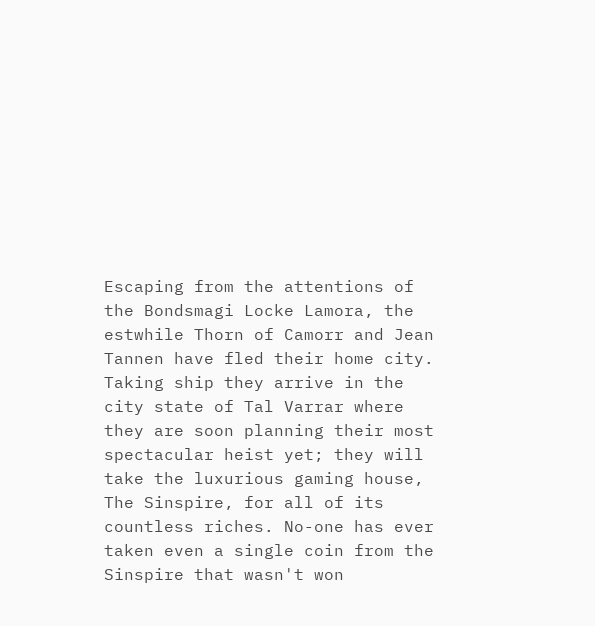Escaping from the attentions of the Bondsmagi Locke Lamora, the estwhile Thorn of Camorr and Jean Tannen have fled their home city. Taking ship they arrive in the city state of Tal Varrar where they are soon planning their most spectacular heist yet; they will take the luxurious gaming house, The Sinspire, for all of its countless riches. No-one has ever taken even a single coin from the Sinspire that wasn't won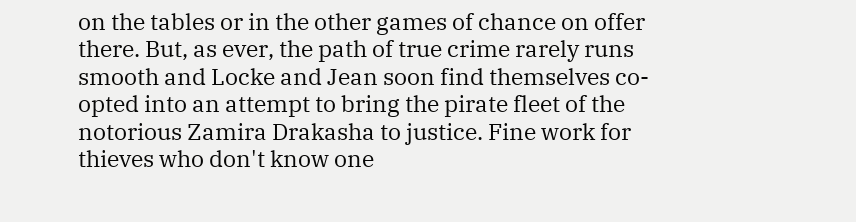on the tables or in the other games of chance on offer there. But, as ever, the path of true crime rarely runs smooth and Locke and Jean soon find themselves co-opted into an attempt to bring the pirate fleet of the notorious Zamira Drakasha to justice. Fine work for thieves who don't know one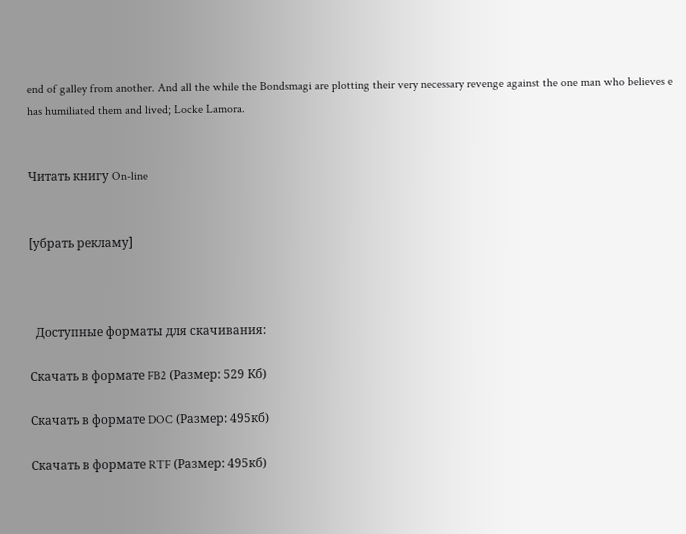end of galley from another. And all the while the Bondsmagi are plotting their very necessary revenge against the one man who believes e has humiliated them and lived; Locke Lamora.


Читать книгу On-line


[убрать рекламу]



  Доступные форматы для скачивания:

Скачать в формате FB2 (Размер: 529 Кб)

Скачать в формате DOC (Размер: 495кб)

Скачать в формате RTF (Размер: 495кб)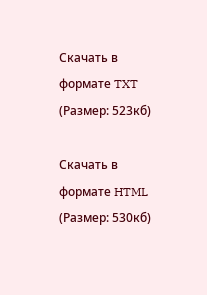Скачать в формате TXT (Размер: 523кб)

Скачать в формате HTML (Размер: 530кб)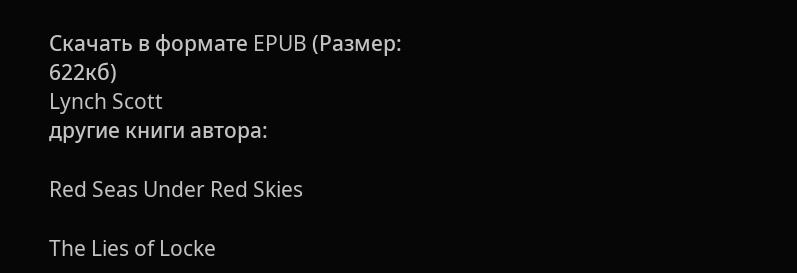Скачать в формате EPUB (Размер: 622кб)
Lynch Scott
другие книги автора:

Red Seas Under Red Skies

The Lies of Locke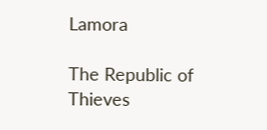Lamora

The Republic of Thieves